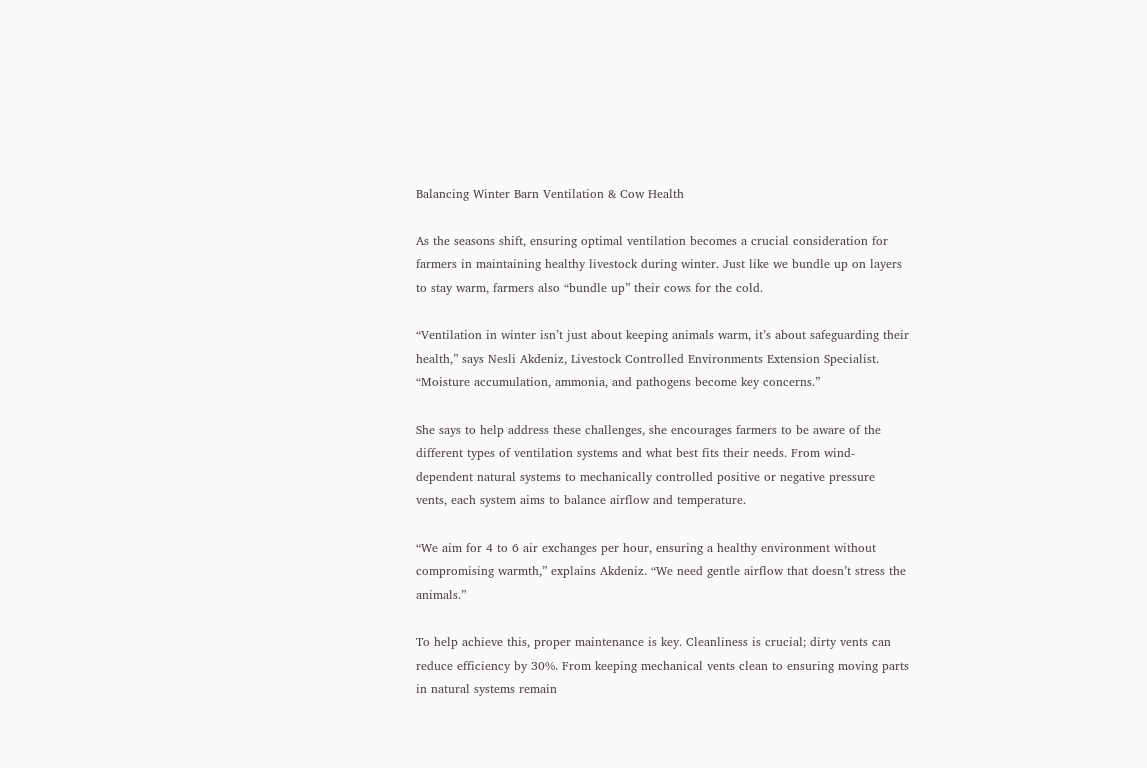Balancing Winter Barn Ventilation & Cow Health

As the seasons shift, ensuring optimal ventilation becomes a crucial consideration for farmers in maintaining healthy livestock during winter. Just like we bundle up on layers to stay warm, farmers also “bundle up” their cows for the cold.

“Ventilation in winter isn’t just about keeping animals warm, it’s about safeguarding their health,” says Nesli Akdeniz, Livestock Controlled Environments Extension Specialist. “Moisture accumulation, ammonia, and pathogens become key concerns.”

She says to help address these challenges, she encourages farmers to be aware of the different types of ventilation systems and what best fits their needs. From wind-dependent natural systems to mechanically controlled positive or negative pressure vents, each system aims to balance airflow and temperature.

“We aim for 4 to 6 air exchanges per hour, ensuring a healthy environment without compromising warmth,” explains Akdeniz. “We need gentle airflow that doesn’t stress the animals.”

To help achieve this, proper maintenance is key. Cleanliness is crucial; dirty vents can reduce efficiency by 30%. From keeping mechanical vents clean to ensuring moving parts in natural systems remain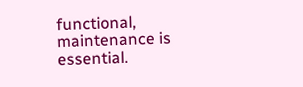functional, maintenance is essential.